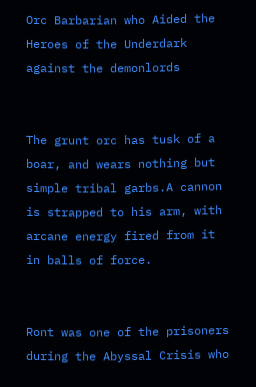Orc Barbarian who Aided the Heroes of the Underdark against the demonlords


The grunt orc has tusk of a boar, and wears nothing but simple tribal garbs.A cannon is strapped to his arm, with arcane energy fired from it in balls of force.


Ront was one of the prisoners during the Abyssal Crisis who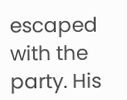escaped with the party. His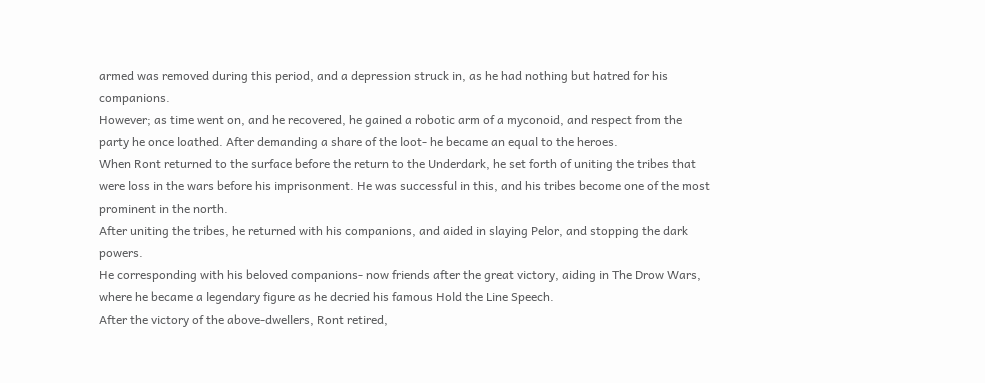armed was removed during this period, and a depression struck in, as he had nothing but hatred for his companions.
However; as time went on, and he recovered, he gained a robotic arm of a myconoid, and respect from the party he once loathed. After demanding a share of the loot- he became an equal to the heroes.
When Ront returned to the surface before the return to the Underdark, he set forth of uniting the tribes that were loss in the wars before his imprisonment. He was successful in this, and his tribes become one of the most prominent in the north.
After uniting the tribes, he returned with his companions, and aided in slaying Pelor, and stopping the dark powers.
He corresponding with his beloved companions- now friends after the great victory, aiding in The Drow Wars, where he became a legendary figure as he decried his famous Hold the Line Speech.
After the victory of the above-dwellers, Ront retired,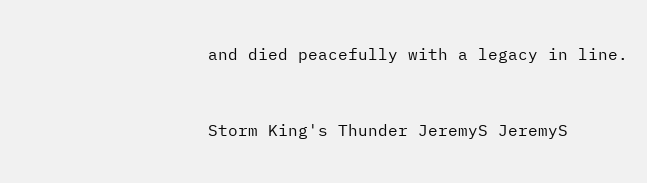and died peacefully with a legacy in line.


Storm King's Thunder JeremyS JeremyS